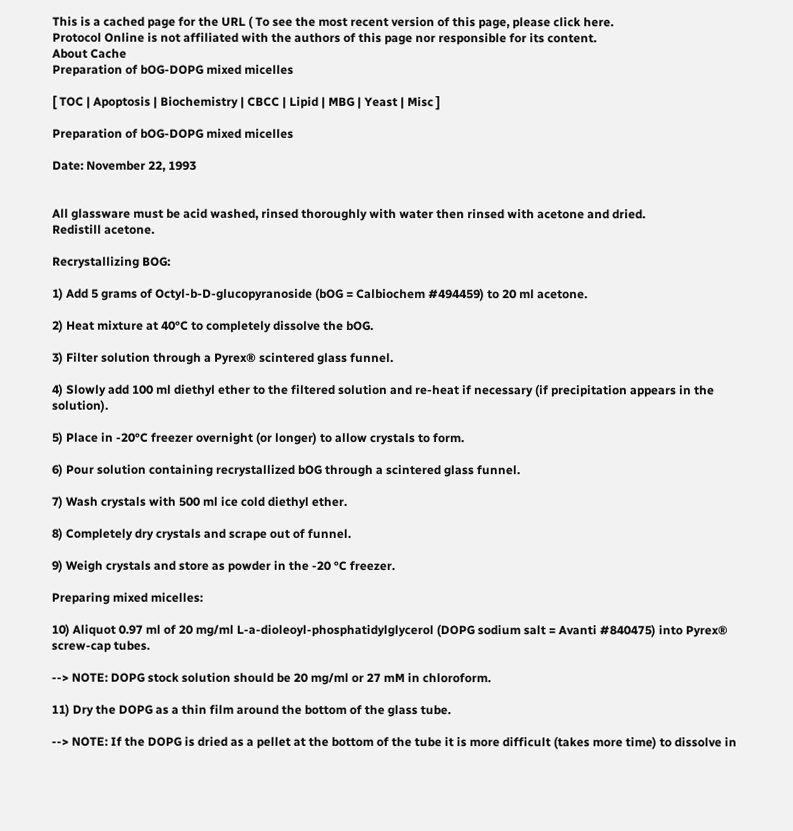This is a cached page for the URL ( To see the most recent version of this page, please click here.
Protocol Online is not affiliated with the authors of this page nor responsible for its content.
About Cache
Preparation of bOG-DOPG mixed micelles

[ TOC | Apoptosis | Biochemistry | CBCC | Lipid | MBG | Yeast | Misc ]

Preparation of bOG-DOPG mixed micelles

Date: November 22, 1993


All glassware must be acid washed, rinsed thoroughly with water then rinsed with acetone and dried.
Redistill acetone.

Recrystallizing BOG:

1) Add 5 grams of Octyl-b-D-glucopyranoside (bOG = Calbiochem #494459) to 20 ml acetone.

2) Heat mixture at 40°C to completely dissolve the bOG.

3) Filter solution through a Pyrex® scintered glass funnel.

4) Slowly add 100 ml diethyl ether to the filtered solution and re-heat if necessary (if precipitation appears in the solution).

5) Place in -20°C freezer overnight (or longer) to allow crystals to form.

6) Pour solution containing recrystallized bOG through a scintered glass funnel.

7) Wash crystals with 500 ml ice cold diethyl ether.

8) Completely dry crystals and scrape out of funnel.

9) Weigh crystals and store as powder in the -20 °C freezer.

Preparing mixed micelles:

10) Aliquot 0.97 ml of 20 mg/ml L-a-dioleoyl-phosphatidylglycerol (DOPG sodium salt = Avanti #840475) into Pyrex® screw-cap tubes.

--> NOTE: DOPG stock solution should be 20 mg/ml or 27 mM in chloroform.

11) Dry the DOPG as a thin film around the bottom of the glass tube.

--> NOTE: If the DOPG is dried as a pellet at the bottom of the tube it is more difficult (takes more time) to dissolve in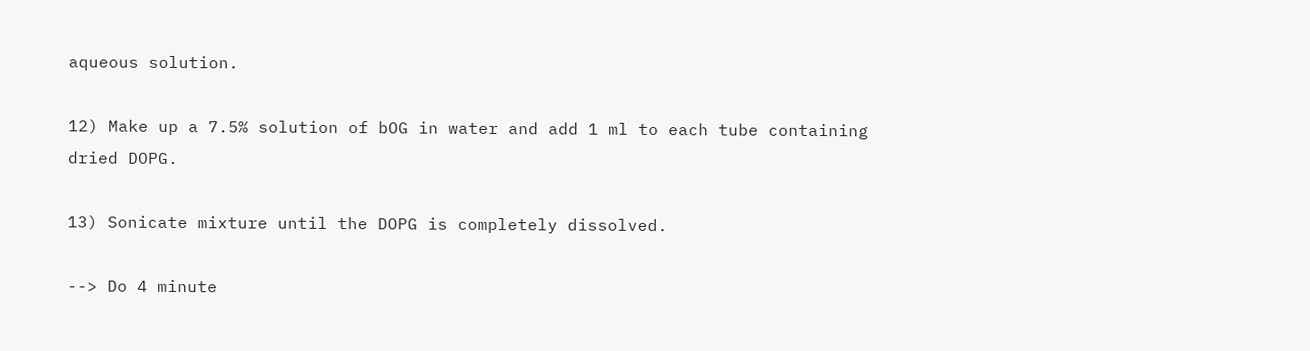aqueous solution.

12) Make up a 7.5% solution of bOG in water and add 1 ml to each tube containing dried DOPG.

13) Sonicate mixture until the DOPG is completely dissolved.

--> Do 4 minute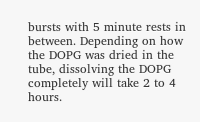bursts with 5 minute rests in between. Depending on how the DOPG was dried in the tube, dissolving the DOPG completely will take 2 to 4 hours.